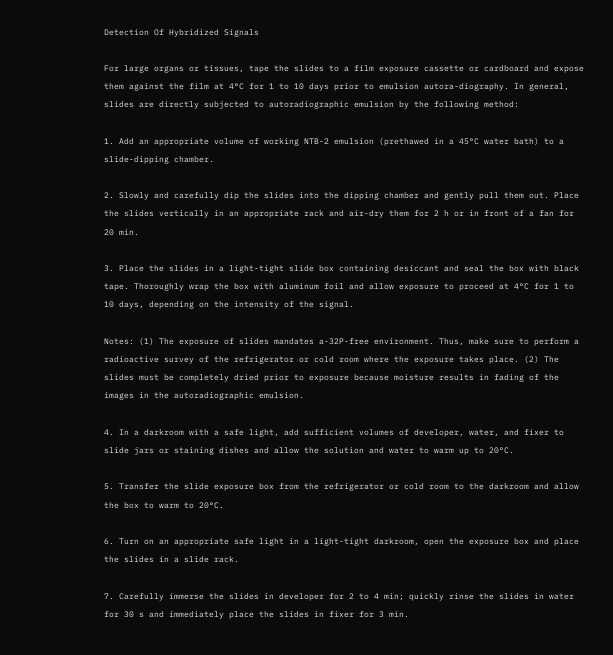Detection Of Hybridized Signals

For large organs or tissues, tape the slides to a film exposure cassette or cardboard and expose them against the film at 4°C for 1 to 10 days prior to emulsion autora-diography. In general, slides are directly subjected to autoradiographic emulsion by the following method:

1. Add an appropriate volume of working NTB-2 emulsion (prethawed in a 45°C water bath) to a slide-dipping chamber.

2. Slowly and carefully dip the slides into the dipping chamber and gently pull them out. Place the slides vertically in an appropriate rack and air-dry them for 2 h or in front of a fan for 20 min.

3. Place the slides in a light-tight slide box containing desiccant and seal the box with black tape. Thoroughly wrap the box with aluminum foil and allow exposure to proceed at 4°C for 1 to 10 days, depending on the intensity of the signal.

Notes: (1) The exposure of slides mandates a-32P-free environment. Thus, make sure to perform a radioactive survey of the refrigerator or cold room where the exposure takes place. (2) The slides must be completely dried prior to exposure because moisture results in fading of the images in the autoradiographic emulsion.

4. In a darkroom with a safe light, add sufficient volumes of developer, water, and fixer to slide jars or staining dishes and allow the solution and water to warm up to 20°C.

5. Transfer the slide exposure box from the refrigerator or cold room to the darkroom and allow the box to warm to 20°C.

6. Turn on an appropriate safe light in a light-tight darkroom, open the exposure box and place the slides in a slide rack.

7. Carefully immerse the slides in developer for 2 to 4 min; quickly rinse the slides in water for 30 s and immediately place the slides in fixer for 3 min.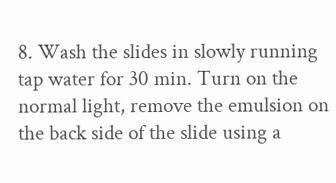8. Wash the slides in slowly running tap water for 30 min. Turn on the normal light, remove the emulsion on the back side of the slide using a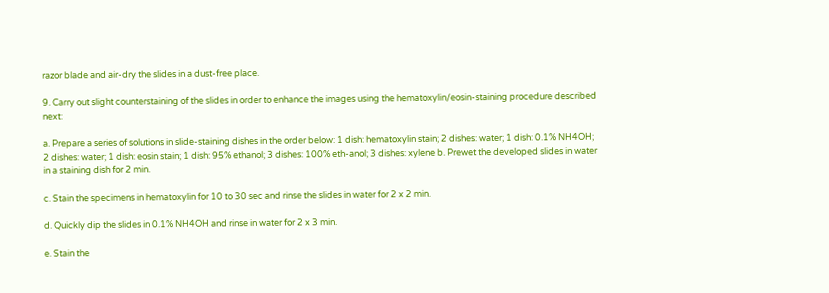razor blade and air-dry the slides in a dust-free place.

9. Carry out slight counterstaining of the slides in order to enhance the images using the hematoxylin/eosin-staining procedure described next:

a. Prepare a series of solutions in slide-staining dishes in the order below: 1 dish: hematoxylin stain; 2 dishes: water; 1 dish: 0.1% NH4OH; 2 dishes: water; 1 dish: eosin stain; 1 dish: 95% ethanol; 3 dishes: 100% eth-anol; 3 dishes: xylene b. Prewet the developed slides in water in a staining dish for 2 min.

c. Stain the specimens in hematoxylin for 10 to 30 sec and rinse the slides in water for 2 x 2 min.

d. Quickly dip the slides in 0.1% NH4OH and rinse in water for 2 x 3 min.

e. Stain the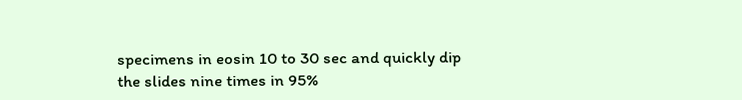specimens in eosin 10 to 30 sec and quickly dip the slides nine times in 95%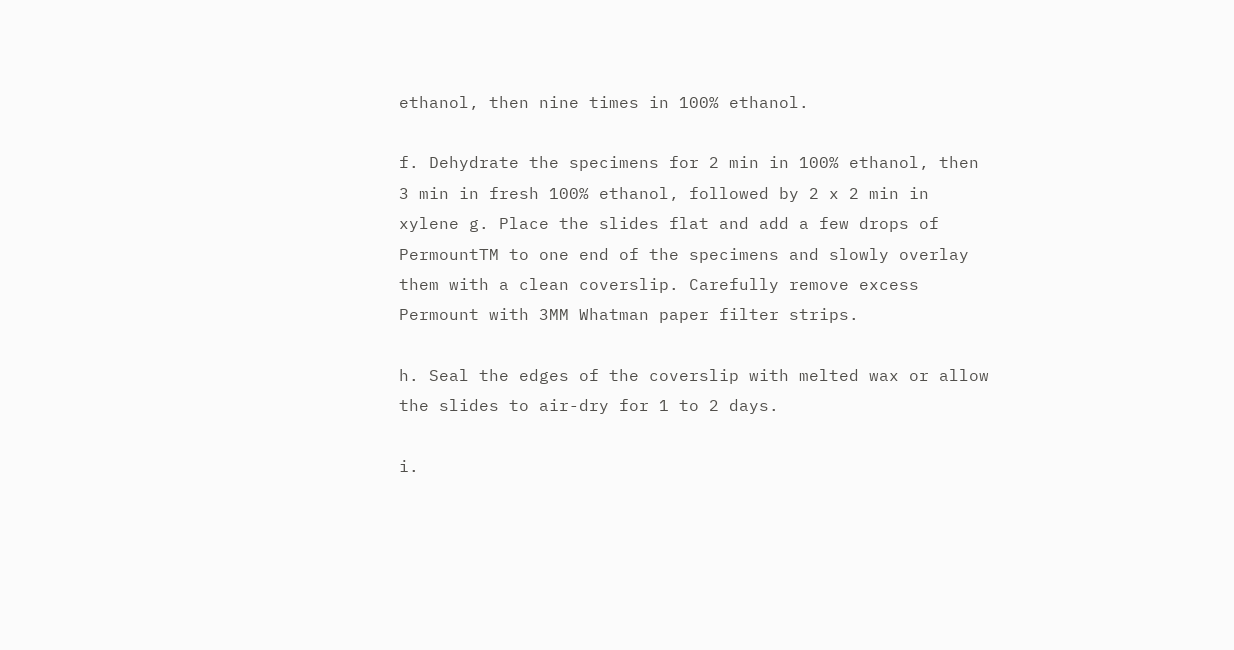ethanol, then nine times in 100% ethanol.

f. Dehydrate the specimens for 2 min in 100% ethanol, then 3 min in fresh 100% ethanol, followed by 2 x 2 min in xylene g. Place the slides flat and add a few drops of PermountTM to one end of the specimens and slowly overlay them with a clean coverslip. Carefully remove excess Permount with 3MM Whatman paper filter strips.

h. Seal the edges of the coverslip with melted wax or allow the slides to air-dry for 1 to 2 days.

i.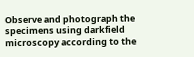Observe and photograph the specimens using darkfield microscopy according to the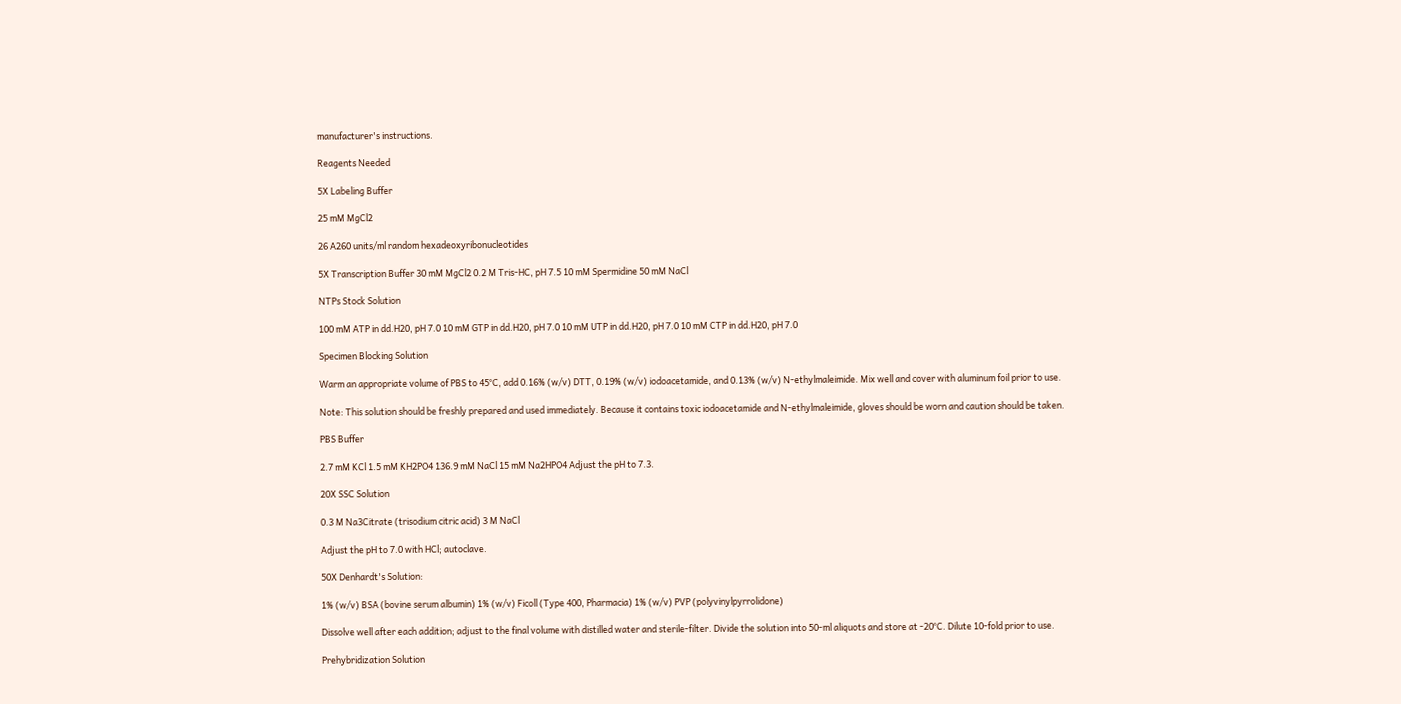manufacturer's instructions.

Reagents Needed

5X Labeling Buffer

25 mM MgCl2

26 A260 units/ml random hexadeoxyribonucleotides

5X Transcription Buffer 30 mM MgCl2 0.2 M Tris-HC, pH 7.5 10 mM Spermidine 50 mM NaCl

NTPs Stock Solution

100 mM ATP in dd.H20, pH 7.0 10 mM GTP in dd.H20, pH 7.0 10 mM UTP in dd.H20, pH 7.0 10 mM CTP in dd.H20, pH 7.0

Specimen Blocking Solution

Warm an appropriate volume of PBS to 45°C, add 0.16% (w/v) DTT, 0.19% (w/v) iodoacetamide, and 0.13% (w/v) N-ethylmaleimide. Mix well and cover with aluminum foil prior to use.

Note: This solution should be freshly prepared and used immediately. Because it contains toxic iodoacetamide and N-ethylmaleimide, gloves should be worn and caution should be taken.

PBS Buffer

2.7 mM KCl 1.5 mM KH2PO4 136.9 mM NaCl 15 mM Na2HPO4 Adjust the pH to 7.3.

20X SSC Solution

0.3 M Na3Citrate (trisodium citric acid) 3 M NaCl

Adjust the pH to 7.0 with HCl; autoclave.

50X Denhardt's Solution:

1% (w/v) BSA (bovine serum albumin) 1% (w/v) Ficoll (Type 400, Pharmacia) 1% (w/v) PVP (polyvinylpyrrolidone)

Dissolve well after each addition; adjust to the final volume with distilled water and sterile-filter. Divide the solution into 50-ml aliquots and store at -20°C. Dilute 10-fold prior to use.

Prehybridization Solution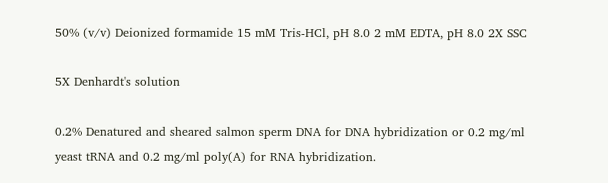50% (v/v) Deionized formamide 15 mM Tris-HCl, pH 8.0 2 mM EDTA, pH 8.0 2X SSC

5X Denhardt's solution

0.2% Denatured and sheared salmon sperm DNA for DNA hybridization or 0.2 mg/ml yeast tRNA and 0.2 mg/ml poly(A) for RNA hybridization.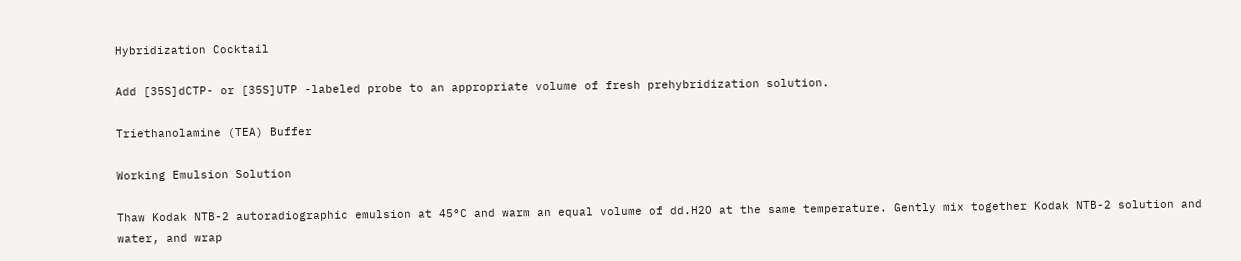Hybridization Cocktail

Add [35S]dCTP- or [35S]UTP -labeled probe to an appropriate volume of fresh prehybridization solution.

Triethanolamine (TEA) Buffer

Working Emulsion Solution

Thaw Kodak NTB-2 autoradiographic emulsion at 45°C and warm an equal volume of dd.H2O at the same temperature. Gently mix together Kodak NTB-2 solution and water, and wrap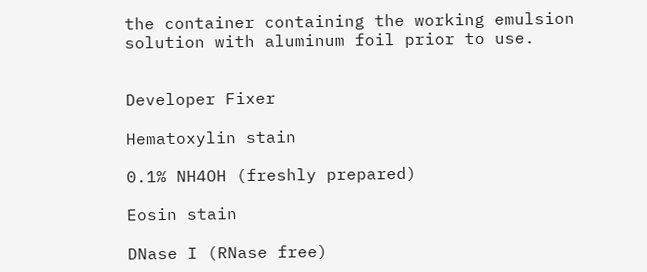the container containing the working emulsion solution with aluminum foil prior to use.


Developer Fixer

Hematoxylin stain

0.1% NH4OH (freshly prepared)

Eosin stain

DNase I (RNase free)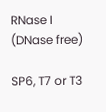RNase I (DNase free)

SP6, T7 or T3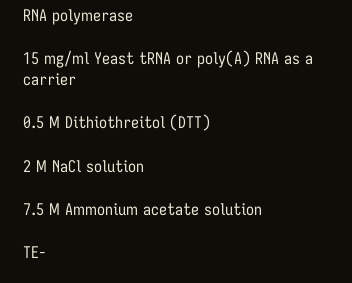RNA polymerase

15 mg/ml Yeast tRNA or poly(A) RNA as a carrier

0.5 M Dithiothreitol (DTT)

2 M NaCl solution

7.5 M Ammonium acetate solution

TE-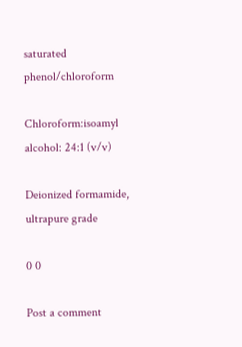saturated phenol/chloroform

Chloroform:isoamyl alcohol: 24:1 (v/v)

Deionized formamide, ultrapure grade

0 0

Post a comment